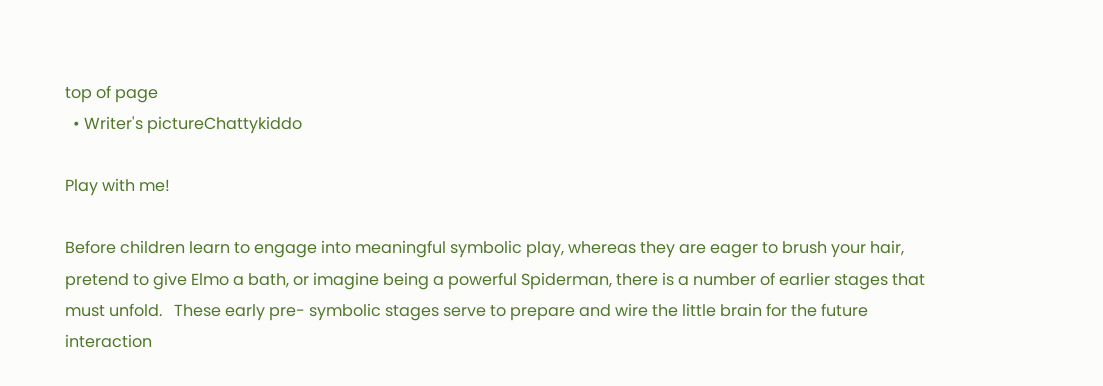top of page
  • Writer's pictureChattykiddo

Play with me!

Before children learn to engage into meaningful symbolic play, whereas they are eager to brush your hair, pretend to give Elmo a bath, or imagine being a powerful Spiderman, there is a number of earlier stages that must unfold.   These early pre- symbolic stages serve to prepare and wire the little brain for the future interaction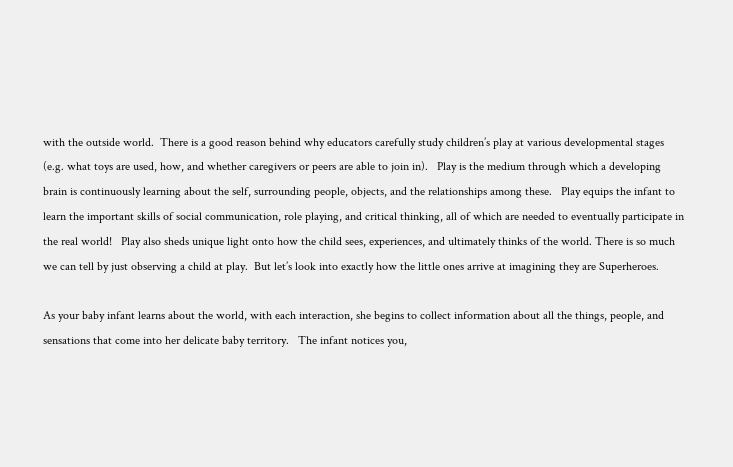with the outside world.  There is a good reason behind why educators carefully study children’s play at various developmental stages (e.g. what toys are used, how, and whether caregivers or peers are able to join in).   Play is the medium through which a developing brain is continuously learning about the self, surrounding people, objects, and the relationships among these.   Play equips the infant to learn the important skills of social communication, role playing, and critical thinking, all of which are needed to eventually participate in the real world!   Play also sheds unique light onto how the child sees, experiences, and ultimately thinks of the world. There is so much we can tell by just observing a child at play.  But let’s look into exactly how the little ones arrive at imagining they are Superheroes.

As your baby infant learns about the world, with each interaction, she begins to collect information about all the things, people, and sensations that come into her delicate baby territory.   The infant notices you,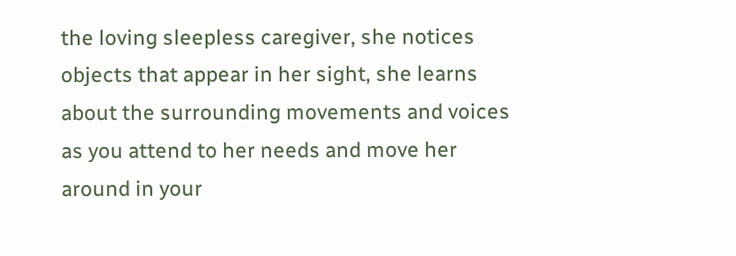the loving sleepless caregiver, she notices objects that appear in her sight, she learns about the surrounding movements and voices as you attend to her needs and move her around in your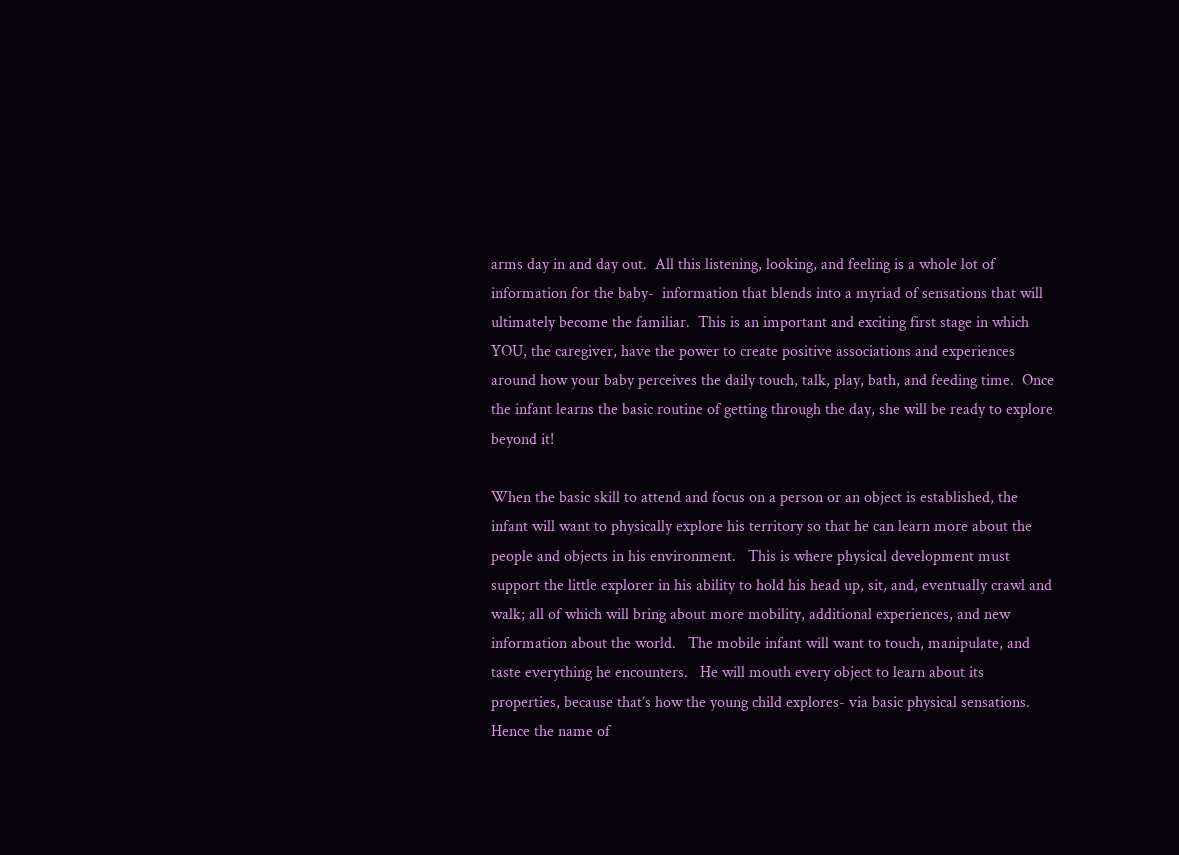arms day in and day out.  All this listening, looking, and feeling is a whole lot of information for the baby-  information that blends into a myriad of sensations that will ultimately become the familiar.  This is an important and exciting first stage in which YOU, the caregiver, have the power to create positive associations and experiences around how your baby perceives the daily touch, talk, play, bath, and feeding time.  Once the infant learns the basic routine of getting through the day, she will be ready to explore beyond it!

When the basic skill to attend and focus on a person or an object is established, the infant will want to physically explore his territory so that he can learn more about the people and objects in his environment.   This is where physical development must support the little explorer in his ability to hold his head up, sit, and, eventually crawl and walk; all of which will bring about more mobility, additional experiences, and new information about the world.   The mobile infant will want to touch, manipulate, and taste everything he encounters.   He will mouth every object to learn about its properties, because that’s how the young child explores- via basic physical sensations.   Hence the name of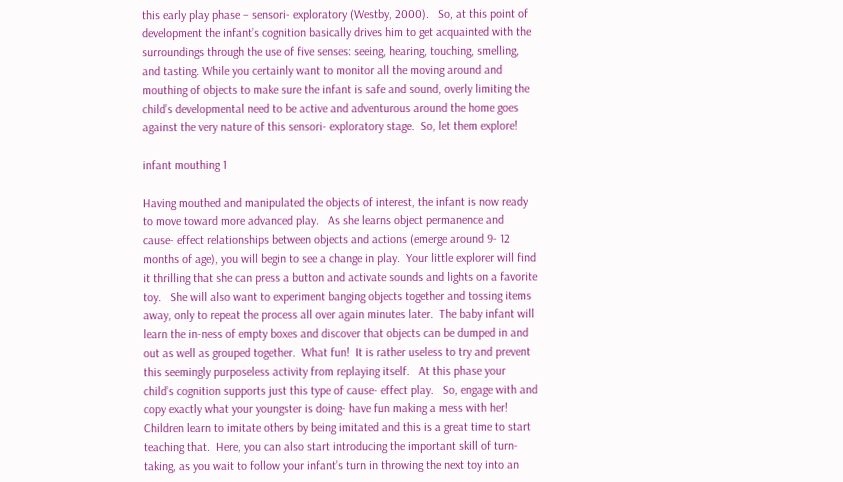this early play phase – sensori- exploratory (Westby, 2000).   So, at this point of development the infant’s cognition basically drives him to get acquainted with the surroundings through the use of five senses: seeing, hearing, touching, smelling, and tasting. While you certainly want to monitor all the moving around and mouthing of objects to make sure the infant is safe and sound, overly limiting the child’s developmental need to be active and adventurous around the home goes against the very nature of this sensori- exploratory stage.  So, let them explore!

infant mouthing 1

Having mouthed and manipulated the objects of interest, the infant is now ready to move toward more advanced play.   As she learns object permanence and cause- effect relationships between objects and actions (emerge around 9- 12 months of age), you will begin to see a change in play.  Your little explorer will find it thrilling that she can press a button and activate sounds and lights on a favorite toy.   She will also want to experiment banging objects together and tossing items away, only to repeat the process all over again minutes later.  The baby infant will learn the in-ness of empty boxes and discover that objects can be dumped in and out as well as grouped together.  What fun!  It is rather useless to try and prevent this seemingly purposeless activity from replaying itself.   At this phase your child’s cognition supports just this type of cause- effect play.   So, engage with and copy exactly what your youngster is doing- have fun making a mess with her!   Children learn to imitate others by being imitated and this is a great time to start teaching that.  Here, you can also start introducing the important skill of turn- taking, as you wait to follow your infant’s turn in throwing the next toy into an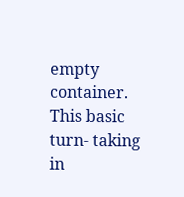empty container.  This basic turn- taking in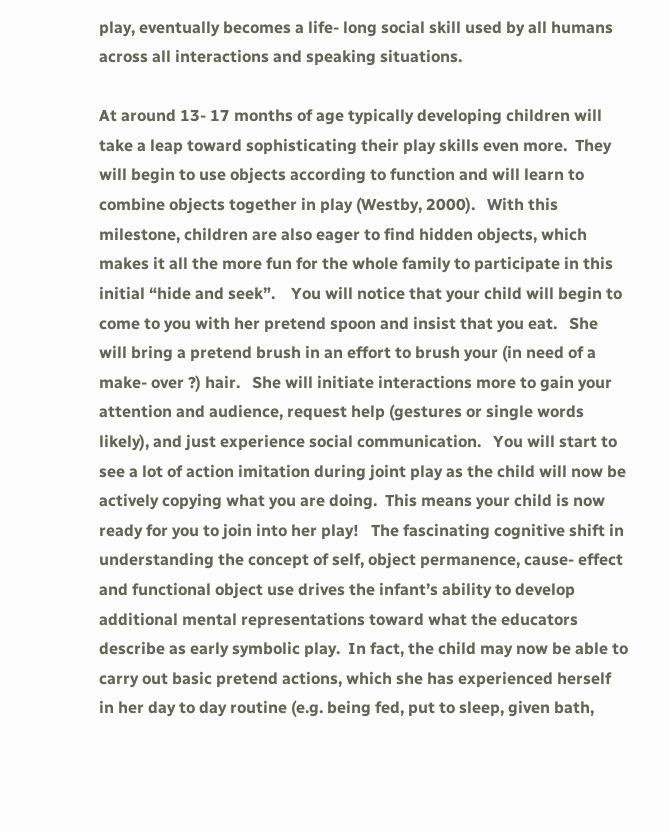play, eventually becomes a life- long social skill used by all humans across all interactions and speaking situations.

At around 13- 17 months of age typically developing children will take a leap toward sophisticating their play skills even more.  They will begin to use objects according to function and will learn to combine objects together in play (Westby, 2000).   With this milestone, children are also eager to find hidden objects, which makes it all the more fun for the whole family to participate in this initial “hide and seek”.    You will notice that your child will begin to come to you with her pretend spoon and insist that you eat.   She will bring a pretend brush in an effort to brush your (in need of a make- over ?) hair.   She will initiate interactions more to gain your attention and audience, request help (gestures or single words likely), and just experience social communication.   You will start to see a lot of action imitation during joint play as the child will now be actively copying what you are doing.  This means your child is now ready for you to join into her play!   The fascinating cognitive shift in understanding the concept of self, object permanence, cause- effect and functional object use drives the infant’s ability to develop additional mental representations toward what the educators describe as early symbolic play.  In fact, the child may now be able to carry out basic pretend actions, which she has experienced herself in her day to day routine (e.g. being fed, put to sleep, given bath,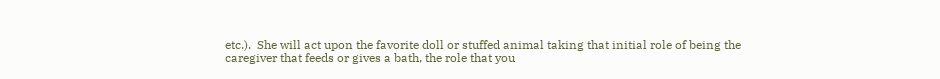etc.).  She will act upon the favorite doll or stuffed animal taking that initial role of being the caregiver that feeds or gives a bath, the role that you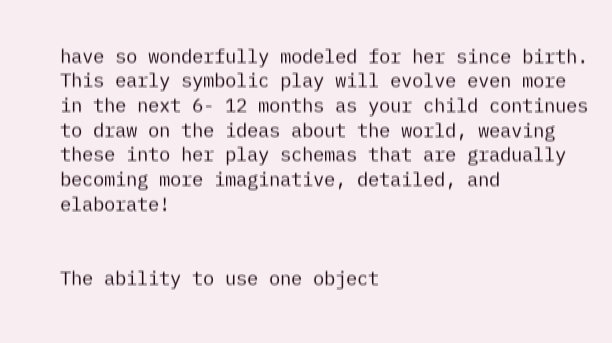have so wonderfully modeled for her since birth.   This early symbolic play will evolve even more in the next 6- 12 months as your child continues to draw on the ideas about the world, weaving these into her play schemas that are gradually becoming more imaginative, detailed, and elaborate!


The ability to use one object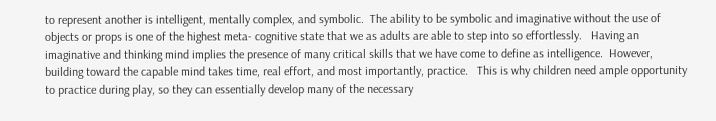to represent another is intelligent, mentally complex, and symbolic.  The ability to be symbolic and imaginative without the use of objects or props is one of the highest meta- cognitive state that we as adults are able to step into so effortlessly.   Having an imaginative and thinking mind implies the presence of many critical skills that we have come to define as intelligence.  However, building toward the capable mind takes time, real effort, and most importantly, practice.   This is why children need ample opportunity to practice during play, so they can essentially develop many of the necessary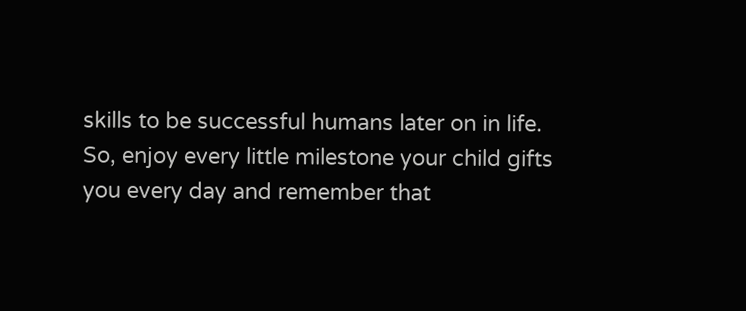skills to be successful humans later on in life.  So, enjoy every little milestone your child gifts you every day and remember that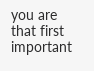you are that first important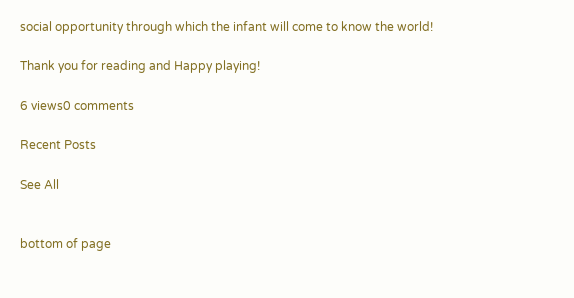social opportunity through which the infant will come to know the world!

Thank you for reading and Happy playing!

6 views0 comments

Recent Posts

See All


bottom of page